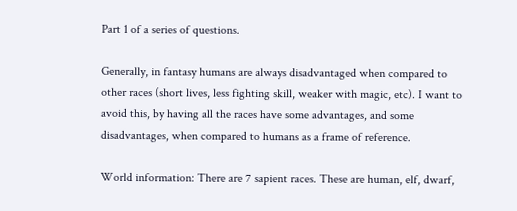Part 1 of a series of questions.

Generally, in fantasy humans are always disadvantaged when compared to other races (short lives, less fighting skill, weaker with magic, etc). I want to avoid this, by having all the races have some advantages, and some disadvantages, when compared to humans as a frame of reference.

World information: There are 7 sapient races. These are human, elf, dwarf,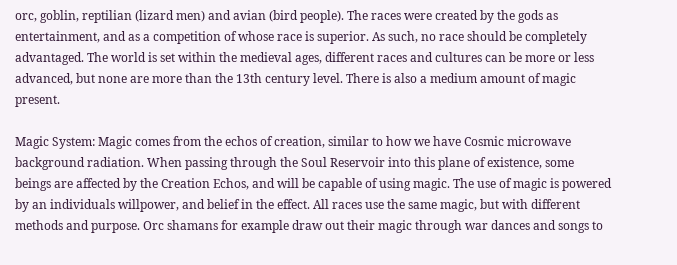orc, goblin, reptilian (lizard men) and avian (bird people). The races were created by the gods as entertainment, and as a competition of whose race is superior. As such, no race should be completely advantaged. The world is set within the medieval ages, different races and cultures can be more or less advanced, but none are more than the 13th century level. There is also a medium amount of magic present.

Magic System: Magic comes from the echos of creation, similar to how we have Cosmic microwave background radiation. When passing through the Soul Reservoir into this plane of existence, some beings are affected by the Creation Echos, and will be capable of using magic. The use of magic is powered by an individuals willpower, and belief in the effect. All races use the same magic, but with different methods and purpose. Orc shamans for example draw out their magic through war dances and songs to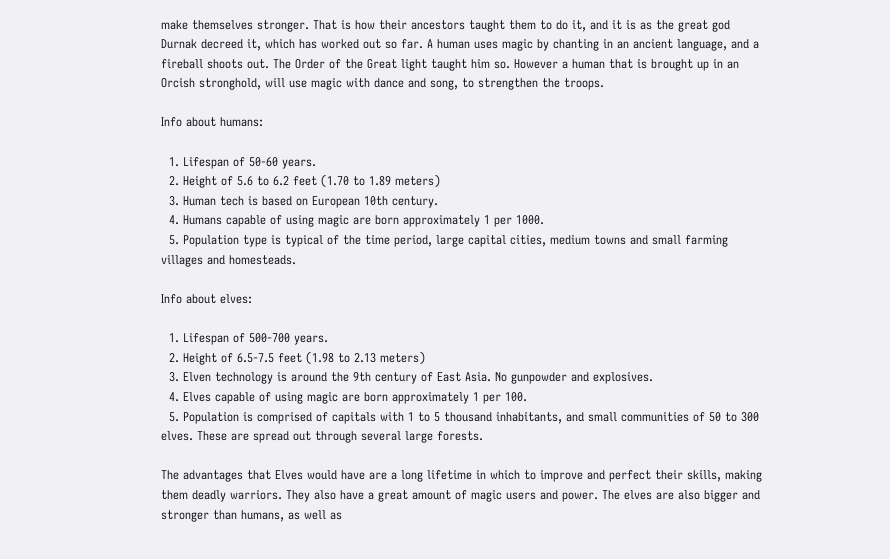make themselves stronger. That is how their ancestors taught them to do it, and it is as the great god Durnak decreed it, which has worked out so far. A human uses magic by chanting in an ancient language, and a fireball shoots out. The Order of the Great light taught him so. However a human that is brought up in an Orcish stronghold, will use magic with dance and song, to strengthen the troops.

Info about humans:

  1. Lifespan of 50-60 years.
  2. Height of 5.6 to 6.2 feet (1.70 to 1.89 meters)
  3. Human tech is based on European 10th century.
  4. Humans capable of using magic are born approximately 1 per 1000.
  5. Population type is typical of the time period, large capital cities, medium towns and small farming villages and homesteads.

Info about elves:

  1. Lifespan of 500-700 years.
  2. Height of 6.5-7.5 feet (1.98 to 2.13 meters)
  3. Elven technology is around the 9th century of East Asia. No gunpowder and explosives.
  4. Elves capable of using magic are born approximately 1 per 100.
  5. Population is comprised of capitals with 1 to 5 thousand inhabitants, and small communities of 50 to 300 elves. These are spread out through several large forests.

The advantages that Elves would have are a long lifetime in which to improve and perfect their skills, making them deadly warriors. They also have a great amount of magic users and power. The elves are also bigger and stronger than humans, as well as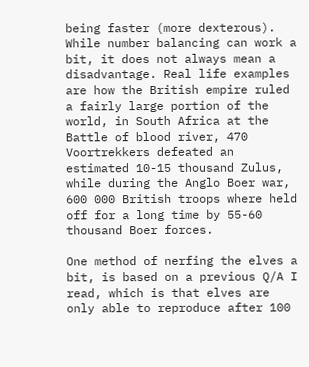being faster (more dexterous). While number balancing can work a bit, it does not always mean a disadvantage. Real life examples are how the British empire ruled a fairly large portion of the world, in South Africa at the Battle of blood river, 470 Voortrekkers defeated an estimated 10-15 thousand Zulus, while during the Anglo Boer war, 600 000 British troops where held off for a long time by 55-60 thousand Boer forces.

One method of nerfing the elves a bit, is based on a previous Q/A I read, which is that elves are only able to reproduce after 100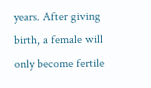years. After giving birth, a female will only become fertile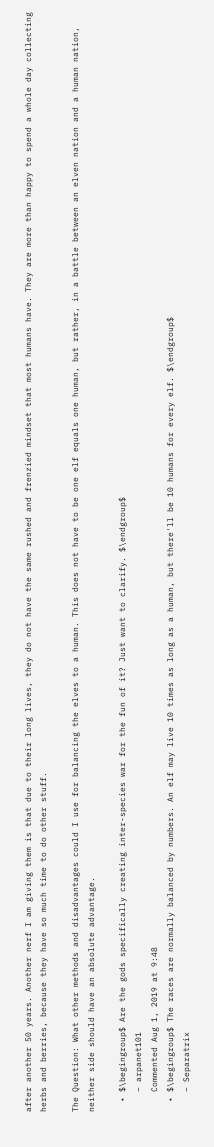after another 50 years. Another nerf I am giving them is that due to their long lives, they do not have the same rushed and frenzied mindset that most humans have. They are more than happy to spend a whole day collecting herbs and berries, because they have so much time to do other stuff.

The Question: What other methods and disadvantages could I use for balancing the elves to a human. This does not have to be one elf equals one human, but rather, in a battle between an elven nation and a human nation, neither side should have an absolute advantage.

  • $\begingroup$ Are the gods specifically creating inter-species war for the fun of it? Just want to clarify. $\endgroup$
    – arpanet101
    Commented Aug 1, 2019 at 9:48
  • $\begingroup$ The races are normally balanced by numbers. An elf may live 10 times as long as a human, but there'll be 10 humans for every elf. $\endgroup$
    – Separatrix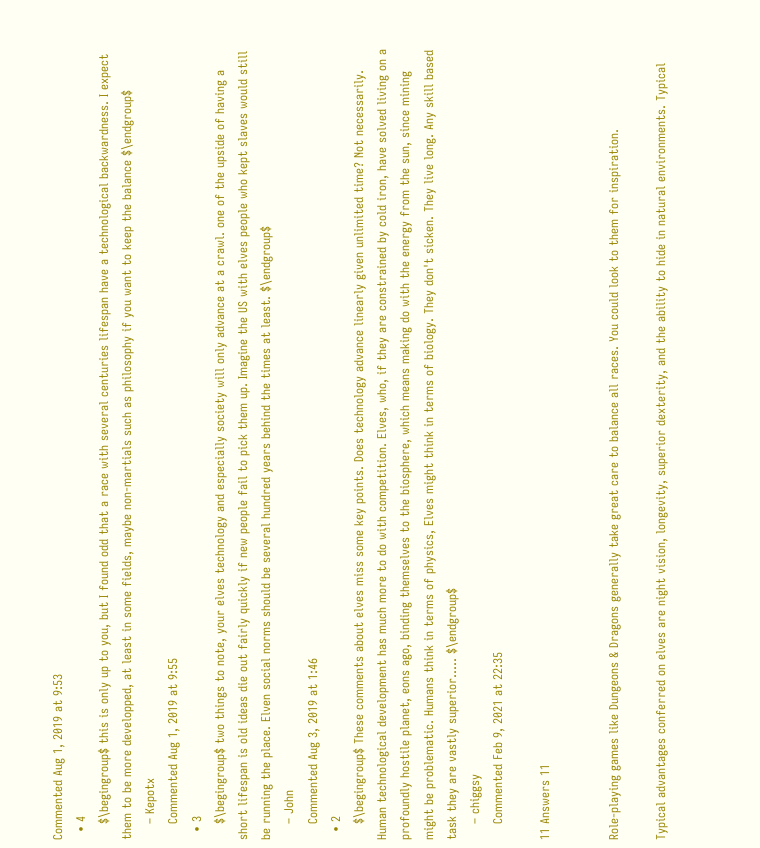Commented Aug 1, 2019 at 9:53
  • 4
    $\begingroup$ this is only up to you, but I found odd that a race with several centuries lifespan have a technological backwardness. I expect them to be more developped, at least in some fields, maybe non-martials such as philosophy if you want to keep the balance $\endgroup$
    – Kepotx
    Commented Aug 1, 2019 at 9:55
  • 3
    $\begingroup$ two things to note, your elves technology and especially society will only advance at a crawl. one of the upside of having a short lifespan is old ideas die out fairly quickly if new people fail to pick them up. Imagine the US with elves people who kept slaves would still be running the place. Elven social norms should be several hundred years behind the times at least. $\endgroup$
    – John
    Commented Aug 3, 2019 at 1:46
  • 2
    $\begingroup$ These comments about elves miss some key points. Does technology advance linearly given unlimited time? Not necessarily. Human technological development has much more to do with competition. Elves, who, if they are constrained by cold iron, have solved living on a profoundly hostile planet, eons ago, binding themselves to the biosphere, which means making do with the energy from the sun, since mining might be problematic. Humans think in terms of physics, Elves might think in terms of biology. They don't sicken. They live long. Any skill based task they are vastly superior..... $\endgroup$
    – chiggsy
    Commented Feb 9, 2021 at 22:35

11 Answers 11


Role-playing games like Dungeons & Dragons generally take great care to balance all races. You could look to them for inspiration.

Typical advantages conferred on elves are night vision, longevity, superior dexterity, and the ability to hide in natural environments. Typical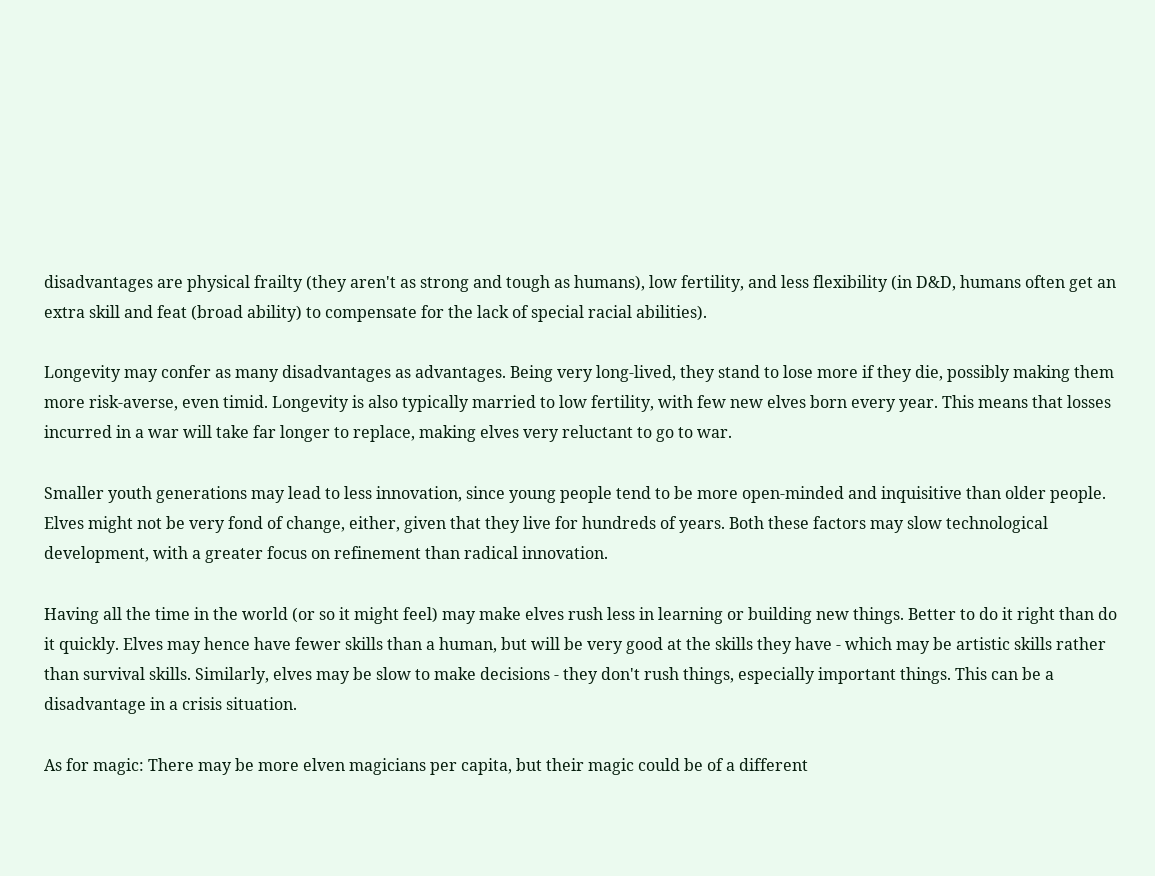disadvantages are physical frailty (they aren't as strong and tough as humans), low fertility, and less flexibility (in D&D, humans often get an extra skill and feat (broad ability) to compensate for the lack of special racial abilities).

Longevity may confer as many disadvantages as advantages. Being very long-lived, they stand to lose more if they die, possibly making them more risk-averse, even timid. Longevity is also typically married to low fertility, with few new elves born every year. This means that losses incurred in a war will take far longer to replace, making elves very reluctant to go to war.

Smaller youth generations may lead to less innovation, since young people tend to be more open-minded and inquisitive than older people. Elves might not be very fond of change, either, given that they live for hundreds of years. Both these factors may slow technological development, with a greater focus on refinement than radical innovation.

Having all the time in the world (or so it might feel) may make elves rush less in learning or building new things. Better to do it right than do it quickly. Elves may hence have fewer skills than a human, but will be very good at the skills they have - which may be artistic skills rather than survival skills. Similarly, elves may be slow to make decisions - they don't rush things, especially important things. This can be a disadvantage in a crisis situation.

As for magic: There may be more elven magicians per capita, but their magic could be of a different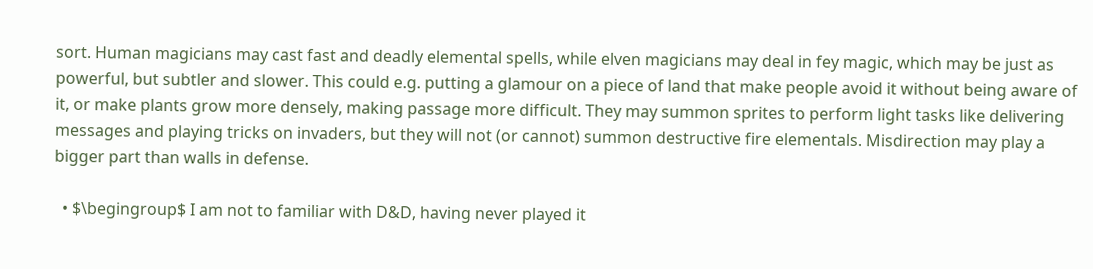sort. Human magicians may cast fast and deadly elemental spells, while elven magicians may deal in fey magic, which may be just as powerful, but subtler and slower. This could e.g. putting a glamour on a piece of land that make people avoid it without being aware of it, or make plants grow more densely, making passage more difficult. They may summon sprites to perform light tasks like delivering messages and playing tricks on invaders, but they will not (or cannot) summon destructive fire elementals. Misdirection may play a bigger part than walls in defense.

  • $\begingroup$ I am not to familiar with D&D, having never played it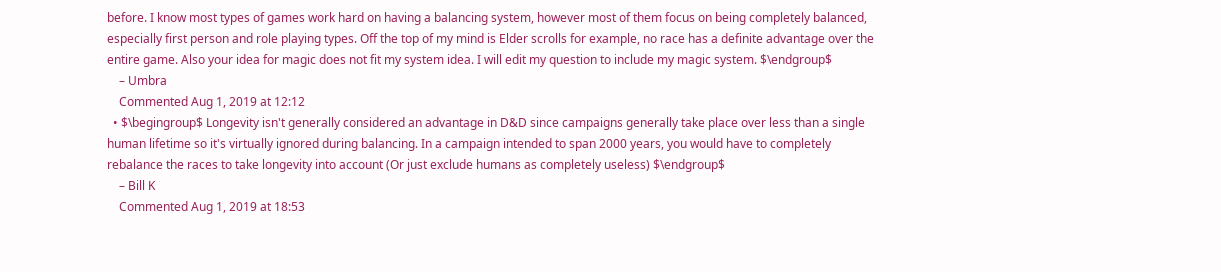before. I know most types of games work hard on having a balancing system, however most of them focus on being completely balanced, especially first person and role playing types. Off the top of my mind is Elder scrolls for example, no race has a definite advantage over the entire game. Also your idea for magic does not fit my system idea. I will edit my question to include my magic system. $\endgroup$
    – Umbra
    Commented Aug 1, 2019 at 12:12
  • $\begingroup$ Longevity isn't generally considered an advantage in D&D since campaigns generally take place over less than a single human lifetime so it's virtually ignored during balancing. In a campaign intended to span 2000 years, you would have to completely rebalance the races to take longevity into account (Or just exclude humans as completely useless) $\endgroup$
    – Bill K
    Commented Aug 1, 2019 at 18:53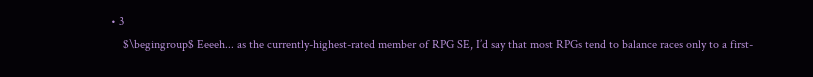• 3
    $\begingroup$ Eeeeh... as the currently-highest-rated member of RPG SE, I’d say that most RPGs tend to balance races only to a first-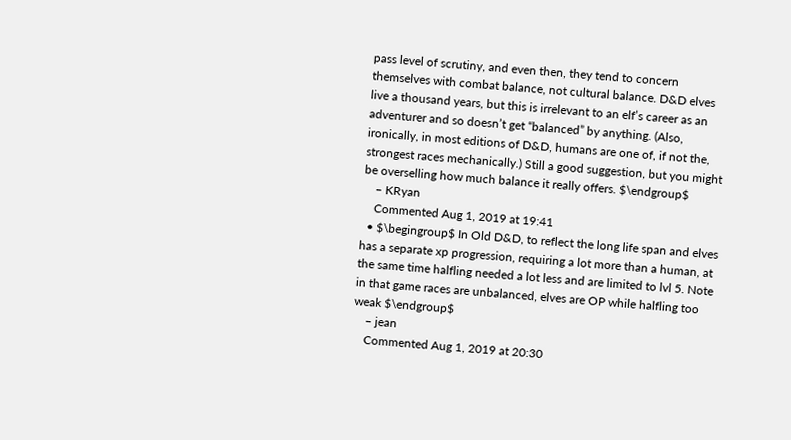pass level of scrutiny, and even then, they tend to concern themselves with combat balance, not cultural balance. D&D elves live a thousand years, but this is irrelevant to an elf’s career as an adventurer and so doesn’t get “balanced” by anything. (Also, ironically, in most editions of D&D, humans are one of, if not the, strongest races mechanically.) Still a good suggestion, but you might be overselling how much balance it really offers. $\endgroup$
    – KRyan
    Commented Aug 1, 2019 at 19:41
  • $\begingroup$ In Old D&D, to reflect the long life span and elves has a separate xp progression, requiring a lot more than a human, at the same time halfling needed a lot less and are limited to lvl 5. Note in that game races are unbalanced, elves are OP while halfling too weak $\endgroup$
    – jean
    Commented Aug 1, 2019 at 20:30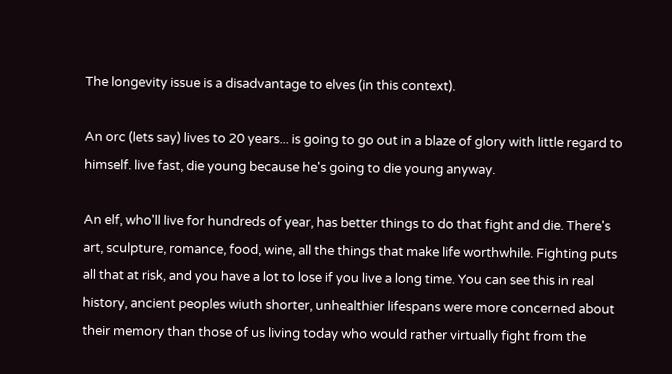The longevity issue is a disadvantage to elves (in this context).

An orc (lets say) lives to 20 years... is going to go out in a blaze of glory with little regard to himself. live fast, die young because he's going to die young anyway.

An elf, who'll live for hundreds of year, has better things to do that fight and die. There's art, sculpture, romance, food, wine, all the things that make life worthwhile. Fighting puts all that at risk, and you have a lot to lose if you live a long time. You can see this in real history, ancient peoples wiuth shorter, unhealthier lifespans were more concerned about their memory than those of us living today who would rather virtually fight from the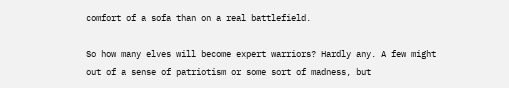comfort of a sofa than on a real battlefield.

So how many elves will become expert warriors? Hardly any. A few might out of a sense of patriotism or some sort of madness, but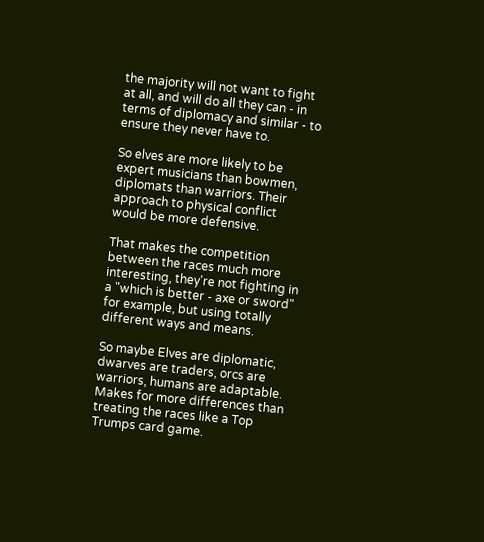the majority will not want to fight at all, and will do all they can - in terms of diplomacy and similar - to ensure they never have to.

So elves are more likely to be expert musicians than bowmen, diplomats than warriors. Their approach to physical conflict would be more defensive.

That makes the competition between the races much more interesting, they're not fighting in a "which is better - axe or sword" for example, but using totally different ways and means.

So maybe Elves are diplomatic, dwarves are traders, orcs are warriors, humans are adaptable. Makes for more differences than treating the races like a Top Trumps card game.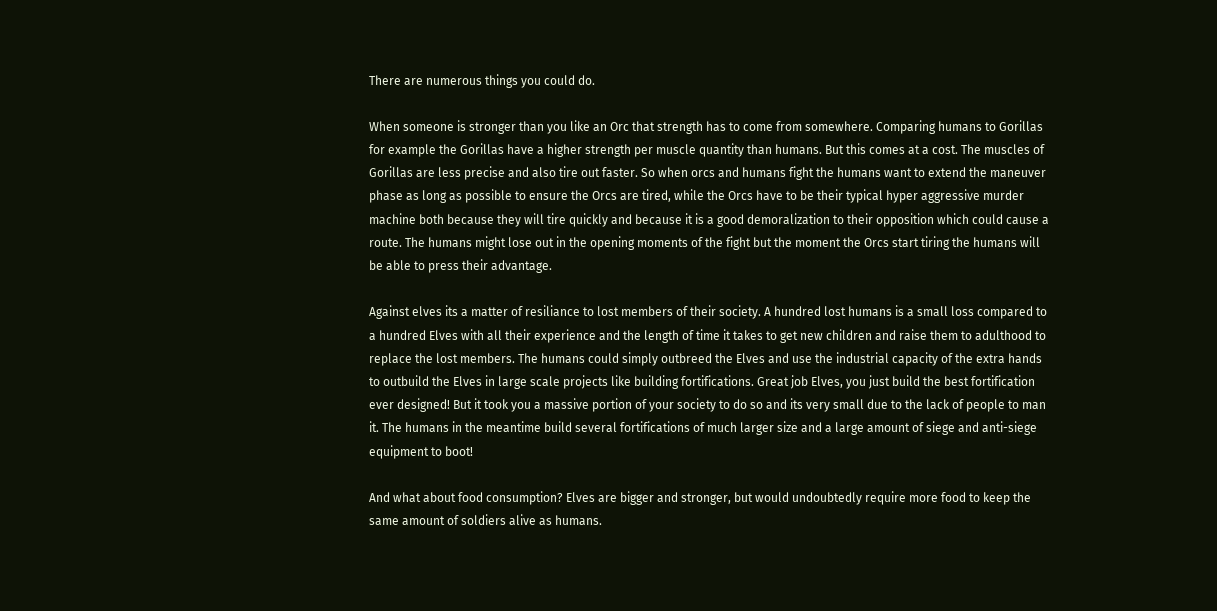There are numerous things you could do.

When someone is stronger than you like an Orc that strength has to come from somewhere. Comparing humans to Gorillas for example the Gorillas have a higher strength per muscle quantity than humans. But this comes at a cost. The muscles of Gorillas are less precise and also tire out faster. So when orcs and humans fight the humans want to extend the maneuver phase as long as possible to ensure the Orcs are tired, while the Orcs have to be their typical hyper aggressive murder machine both because they will tire quickly and because it is a good demoralization to their opposition which could cause a route. The humans might lose out in the opening moments of the fight but the moment the Orcs start tiring the humans will be able to press their advantage.

Against elves its a matter of resiliance to lost members of their society. A hundred lost humans is a small loss compared to a hundred Elves with all their experience and the length of time it takes to get new children and raise them to adulthood to replace the lost members. The humans could simply outbreed the Elves and use the industrial capacity of the extra hands to outbuild the Elves in large scale projects like building fortifications. Great job Elves, you just build the best fortification ever designed! But it took you a massive portion of your society to do so and its very small due to the lack of people to man it. The humans in the meantime build several fortifications of much larger size and a large amount of siege and anti-siege equipment to boot!

And what about food consumption? Elves are bigger and stronger, but would undoubtedly require more food to keep the same amount of soldiers alive as humans.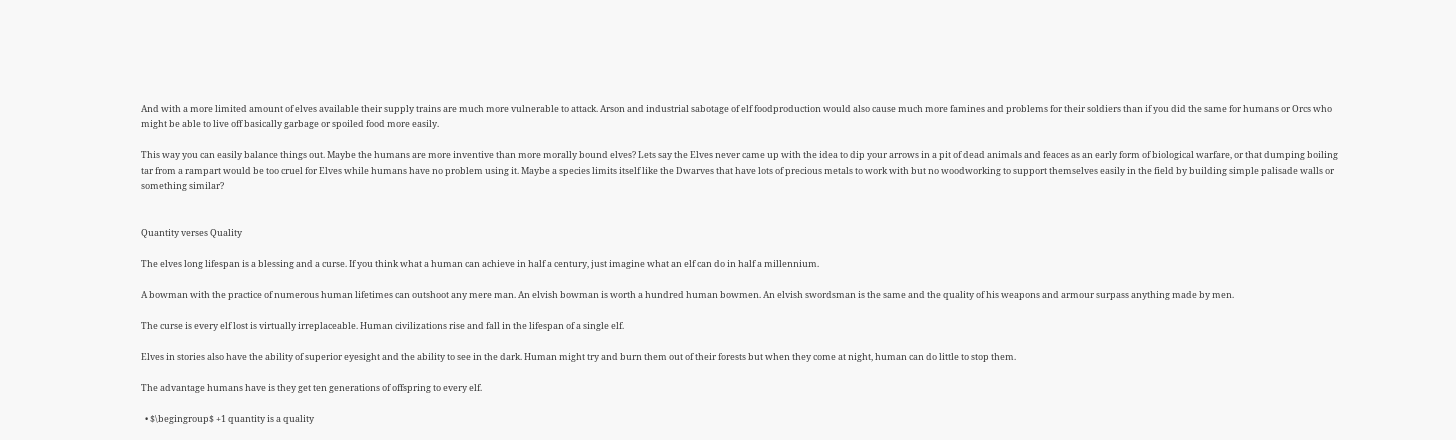And with a more limited amount of elves available their supply trains are much more vulnerable to attack. Arson and industrial sabotage of elf foodproduction would also cause much more famines and problems for their soldiers than if you did the same for humans or Orcs who might be able to live off basically garbage or spoiled food more easily.

This way you can easily balance things out. Maybe the humans are more inventive than more morally bound elves? Lets say the Elves never came up with the idea to dip your arrows in a pit of dead animals and feaces as an early form of biological warfare, or that dumping boiling tar from a rampart would be too cruel for Elves while humans have no problem using it. Maybe a species limits itself like the Dwarves that have lots of precious metals to work with but no woodworking to support themselves easily in the field by building simple palisade walls or something similar?


Quantity verses Quality

The elves long lifespan is a blessing and a curse. If you think what a human can achieve in half a century, just imagine what an elf can do in half a millennium.

A bowman with the practice of numerous human lifetimes can outshoot any mere man. An elvish bowman is worth a hundred human bowmen. An elvish swordsman is the same and the quality of his weapons and armour surpass anything made by men.

The curse is every elf lost is virtually irreplaceable. Human civilizations rise and fall in the lifespan of a single elf.

Elves in stories also have the ability of superior eyesight and the ability to see in the dark. Human might try and burn them out of their forests but when they come at night, human can do little to stop them.

The advantage humans have is they get ten generations of offspring to every elf.

  • $\begingroup$ +1 quantity is a quality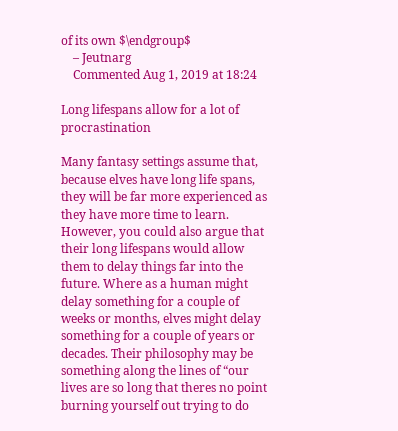of its own $\endgroup$
    – Jeutnarg
    Commented Aug 1, 2019 at 18:24

Long lifespans allow for a lot of procrastination

Many fantasy settings assume that, because elves have long life spans, they will be far more experienced as they have more time to learn. However, you could also argue that their long lifespans would allow them to delay things far into the future. Where as a human might delay something for a couple of weeks or months, elves might delay something for a couple of years or decades. Their philosophy may be something along the lines of “our lives are so long that theres no point burning yourself out trying to do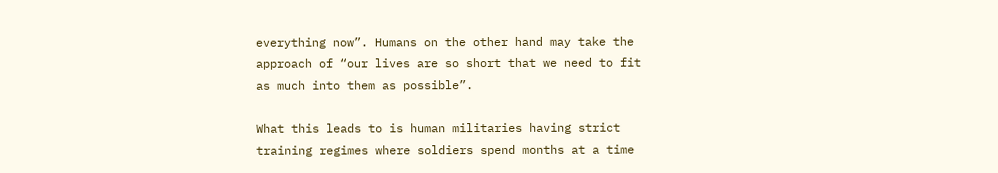everything now”. Humans on the other hand may take the approach of “our lives are so short that we need to fit as much into them as possible”.

What this leads to is human militaries having strict training regimes where soldiers spend months at a time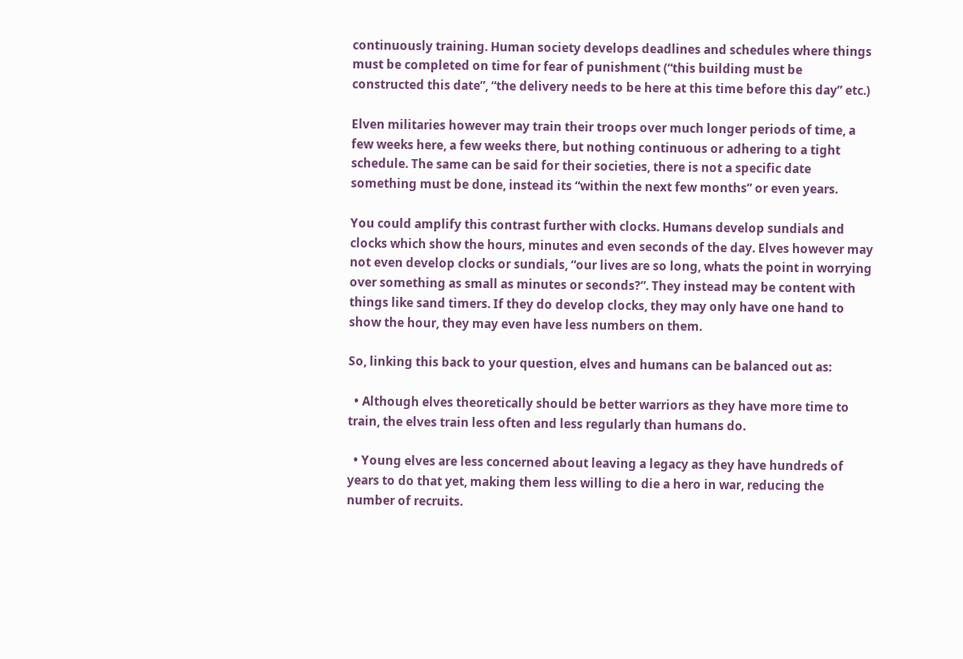continuously training. Human society develops deadlines and schedules where things must be completed on time for fear of punishment (“this building must be constructed this date”, “the delivery needs to be here at this time before this day” etc.)

Elven militaries however may train their troops over much longer periods of time, a few weeks here, a few weeks there, but nothing continuous or adhering to a tight schedule. The same can be said for their societies, there is not a specific date something must be done, instead its “within the next few months” or even years.

You could amplify this contrast further with clocks. Humans develop sundials and clocks which show the hours, minutes and even seconds of the day. Elves however may not even develop clocks or sundials, “our lives are so long, whats the point in worrying over something as small as minutes or seconds?”. They instead may be content with things like sand timers. If they do develop clocks, they may only have one hand to show the hour, they may even have less numbers on them.

So, linking this back to your question, elves and humans can be balanced out as:

  • Although elves theoretically should be better warriors as they have more time to train, the elves train less often and less regularly than humans do.

  • Young elves are less concerned about leaving a legacy as they have hundreds of years to do that yet, making them less willing to die a hero in war, reducing the number of recruits.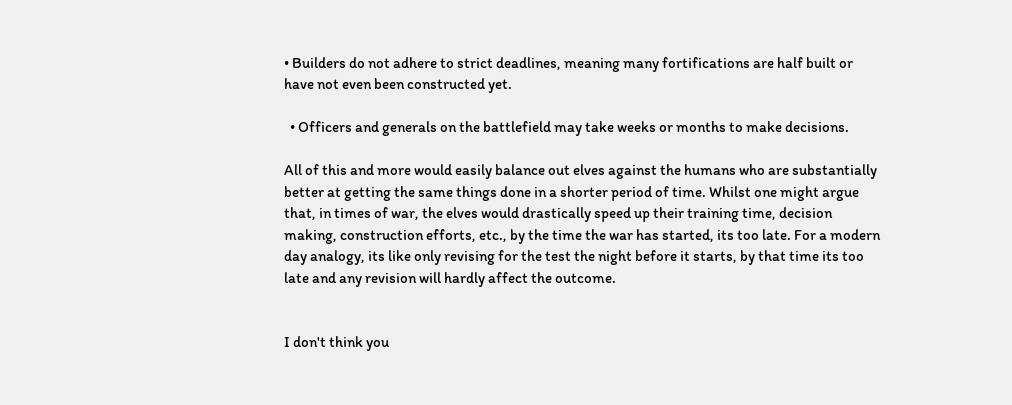• Builders do not adhere to strict deadlines, meaning many fortifications are half built or have not even been constructed yet.

  • Officers and generals on the battlefield may take weeks or months to make decisions.

All of this and more would easily balance out elves against the humans who are substantially better at getting the same things done in a shorter period of time. Whilst one might argue that, in times of war, the elves would drastically speed up their training time, decision making, construction efforts, etc., by the time the war has started, its too late. For a modern day analogy, its like only revising for the test the night before it starts, by that time its too late and any revision will hardly affect the outcome.


I don't think you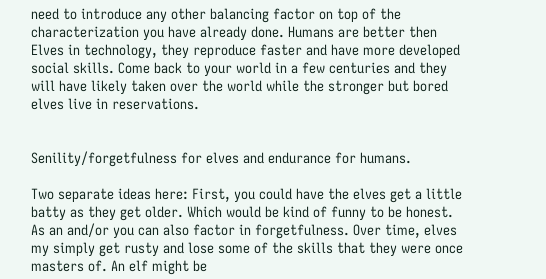need to introduce any other balancing factor on top of the characterization you have already done. Humans are better then Elves in technology, they reproduce faster and have more developed social skills. Come back to your world in a few centuries and they will have likely taken over the world while the stronger but bored elves live in reservations.


Senility/forgetfulness for elves and endurance for humans.

Two separate ideas here: First, you could have the elves get a little batty as they get older. Which would be kind of funny to be honest. As an and/or you can also factor in forgetfulness. Over time, elves my simply get rusty and lose some of the skills that they were once masters of. An elf might be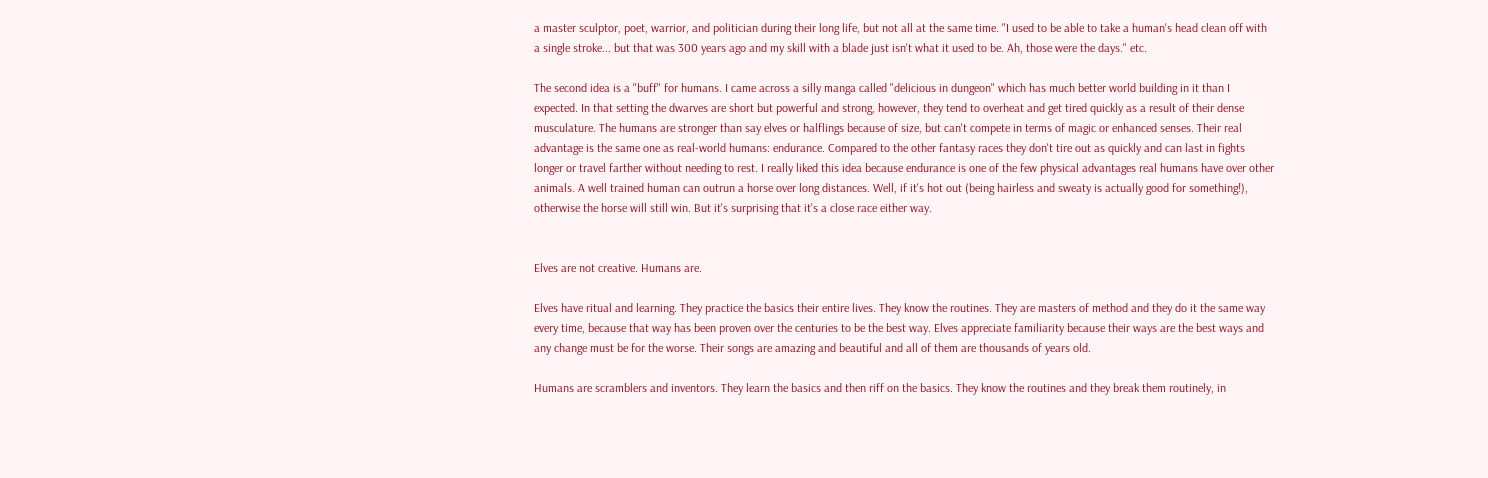a master sculptor, poet, warrior, and politician during their long life, but not all at the same time. "I used to be able to take a human's head clean off with a single stroke... but that was 300 years ago and my skill with a blade just isn't what it used to be. Ah, those were the days." etc.

The second idea is a "buff" for humans. I came across a silly manga called "delicious in dungeon" which has much better world building in it than I expected. In that setting the dwarves are short but powerful and strong, however, they tend to overheat and get tired quickly as a result of their dense musculature. The humans are stronger than say elves or halflings because of size, but can't compete in terms of magic or enhanced senses. Their real advantage is the same one as real-world humans: endurance. Compared to the other fantasy races they don't tire out as quickly and can last in fights longer or travel farther without needing to rest. I really liked this idea because endurance is one of the few physical advantages real humans have over other animals. A well trained human can outrun a horse over long distances. Well, if it's hot out (being hairless and sweaty is actually good for something!), otherwise the horse will still win. But it's surprising that it's a close race either way.


Elves are not creative. Humans are.

Elves have ritual and learning. They practice the basics their entire lives. They know the routines. They are masters of method and they do it the same way every time, because that way has been proven over the centuries to be the best way. Elves appreciate familiarity because their ways are the best ways and any change must be for the worse. Their songs are amazing and beautiful and all of them are thousands of years old.

Humans are scramblers and inventors. They learn the basics and then riff on the basics. They know the routines and they break them routinely, in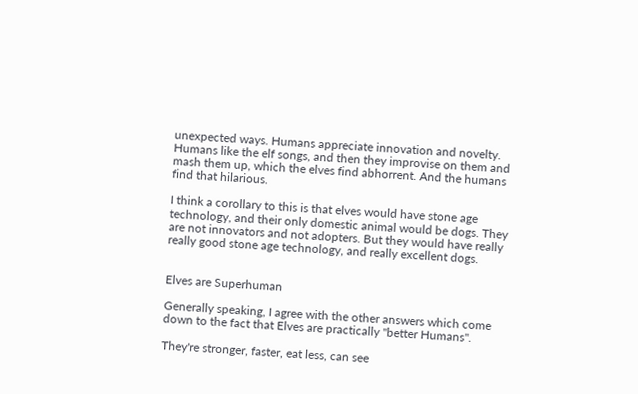unexpected ways. Humans appreciate innovation and novelty. Humans like the elf songs, and then they improvise on them and mash them up, which the elves find abhorrent. And the humans find that hilarious.

I think a corollary to this is that elves would have stone age technology, and their only domestic animal would be dogs. They are not innovators and not adopters. But they would have really really good stone age technology, and really excellent dogs.


Elves are Superhuman

Generally speaking, I agree with the other answers which come down to the fact that Elves are practically "better Humans".

They're stronger, faster, eat less, can see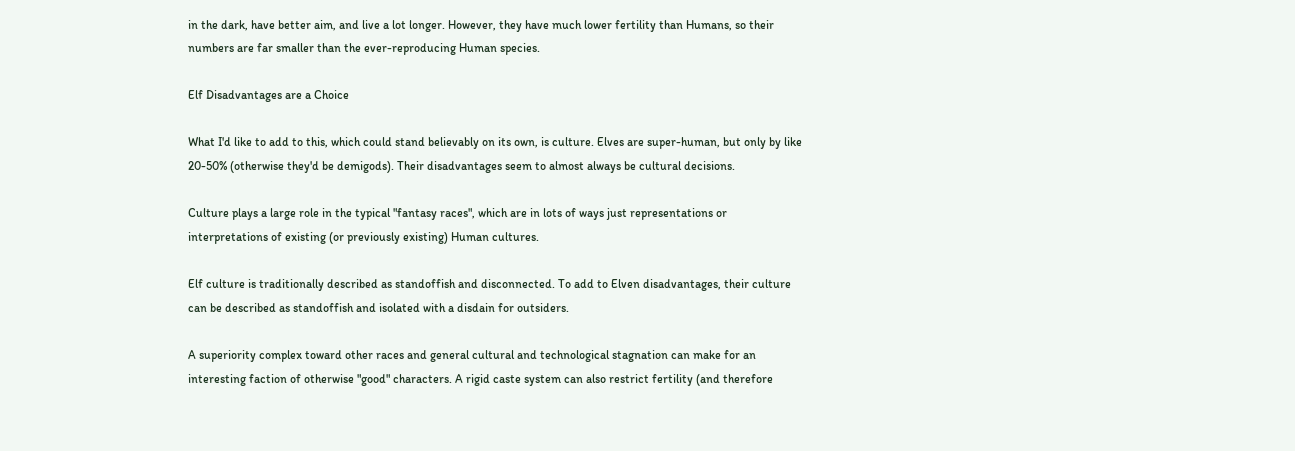in the dark, have better aim, and live a lot longer. However, they have much lower fertility than Humans, so their numbers are far smaller than the ever-reproducing Human species.

Elf Disadvantages are a Choice

What I'd like to add to this, which could stand believably on its own, is culture. Elves are super-human, but only by like 20-50% (otherwise they'd be demigods). Their disadvantages seem to almost always be cultural decisions.

Culture plays a large role in the typical "fantasy races", which are in lots of ways just representations or interpretations of existing (or previously existing) Human cultures.

Elf culture is traditionally described as standoffish and disconnected. To add to Elven disadvantages, their culture can be described as standoffish and isolated with a disdain for outsiders.

A superiority complex toward other races and general cultural and technological stagnation can make for an interesting faction of otherwise "good" characters. A rigid caste system can also restrict fertility (and therefore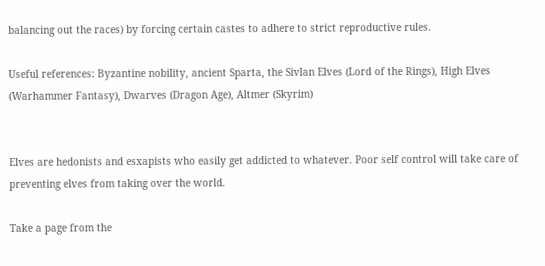balancing out the races) by forcing certain castes to adhere to strict reproductive rules.

Useful references: Byzantine nobility, ancient Sparta, the Sivlan Elves (Lord of the Rings), High Elves (Warhammer Fantasy), Dwarves (Dragon Age), Altmer (Skyrim)


Elves are hedonists and esxapists who easily get addicted to whatever. Poor self control will take care of preventing elves from taking over the world.

Take a page from the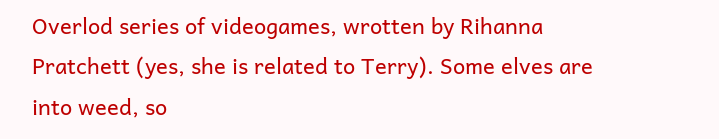Overlod series of videogames, wrotten by Rihanna Pratchett (yes, she is related to Terry). Some elves are into weed, so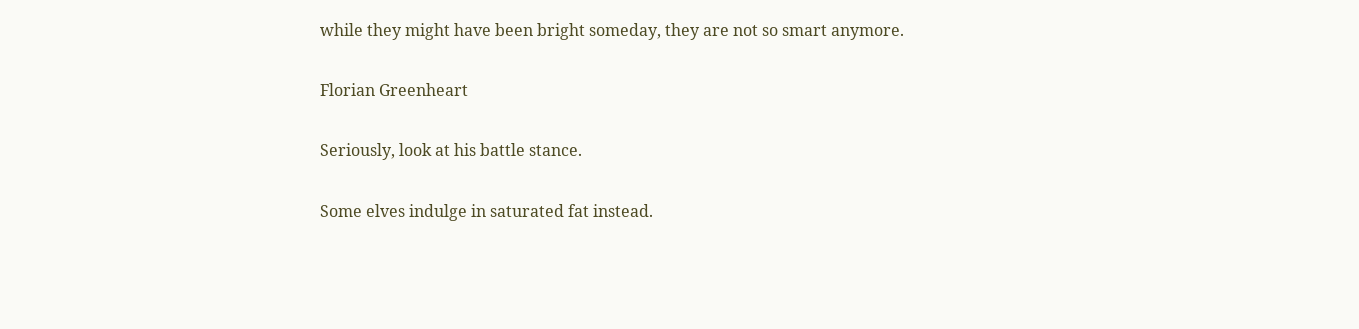while they might have been bright someday, they are not so smart anymore.

Florian Greenheart

Seriously, look at his battle stance.

Some elves indulge in saturated fat instead.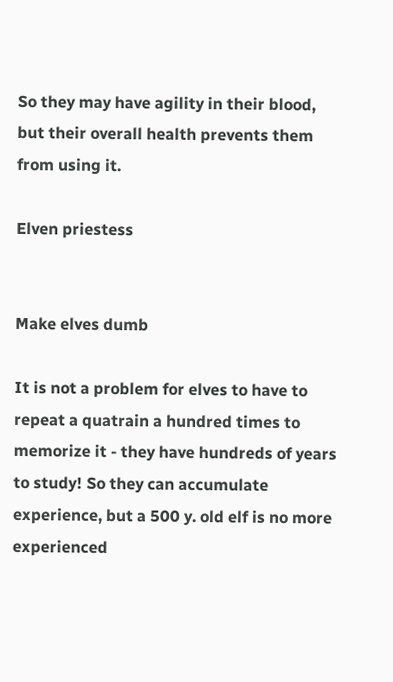So they may have agility in their blood, but their overall health prevents them from using it.

Elven priestess


Make elves dumb

It is not a problem for elves to have to repeat a quatrain a hundred times to memorize it - they have hundreds of years to study! So they can accumulate experience, but a 500 y. old elf is no more experienced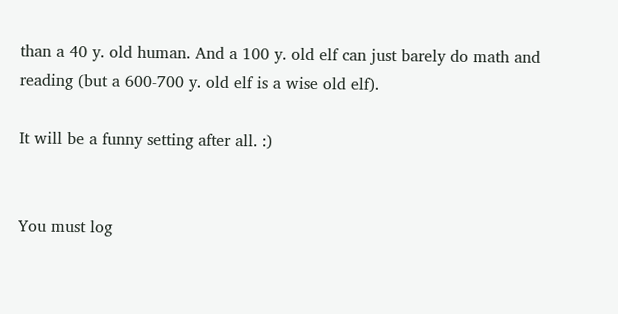than a 40 y. old human. And a 100 y. old elf can just barely do math and reading (but a 600-700 y. old elf is a wise old elf).

It will be a funny setting after all. :)


You must log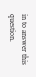in to answer this question.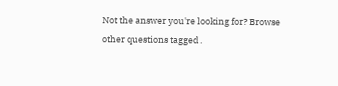Not the answer you're looking for? Browse other questions tagged .